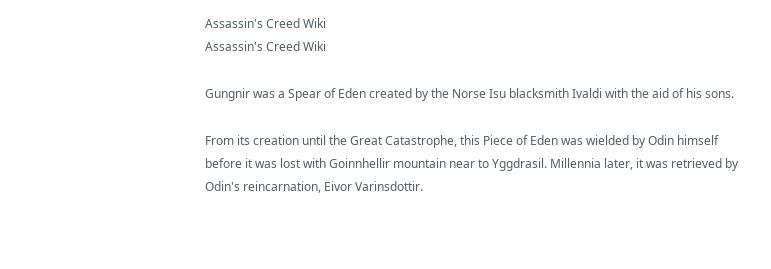Assassin's Creed Wiki
Assassin's Creed Wiki

Gungnir was a Spear of Eden created by the Norse Isu blacksmith Ivaldi with the aid of his sons.

From its creation until the Great Catastrophe, this Piece of Eden was wielded by Odin himself before it was lost with Goinnhellir mountain near to Yggdrasil. Millennia later, it was retrieved by Odin's reincarnation, Eivor Varinsdottir.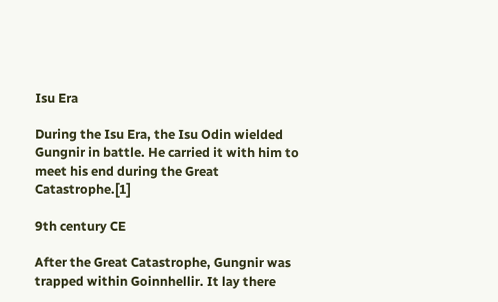Isu Era

During the Isu Era, the Isu Odin wielded Gungnir in battle. He carried it with him to meet his end during the Great Catastrophe.[1]

9th century CE

After the Great Catastrophe, Gungnir was trapped within Goinnhellir. It lay there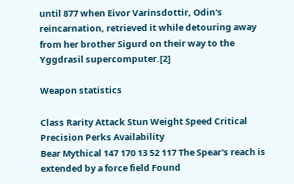until 877 when Eivor Varinsdottir, Odin's reincarnation, retrieved it while detouring away from her brother Sigurd on their way to the Yggdrasil supercomputer.[2]

Weapon statistics

Class Rarity Attack Stun Weight Speed Critical Precision Perks Availability
Bear Mythical 147 170 13 52 117 The Spear's reach is extended by a force field Found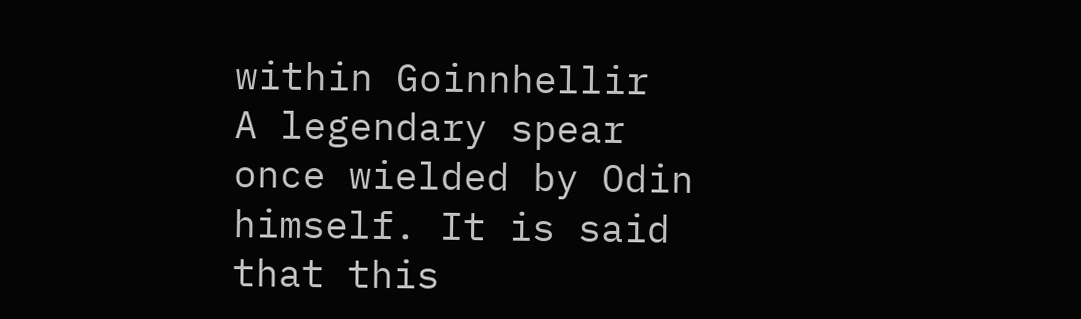within Goinnhellir
A legendary spear once wielded by Odin himself. It is said that this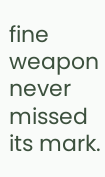fine weapon never missed its mark.